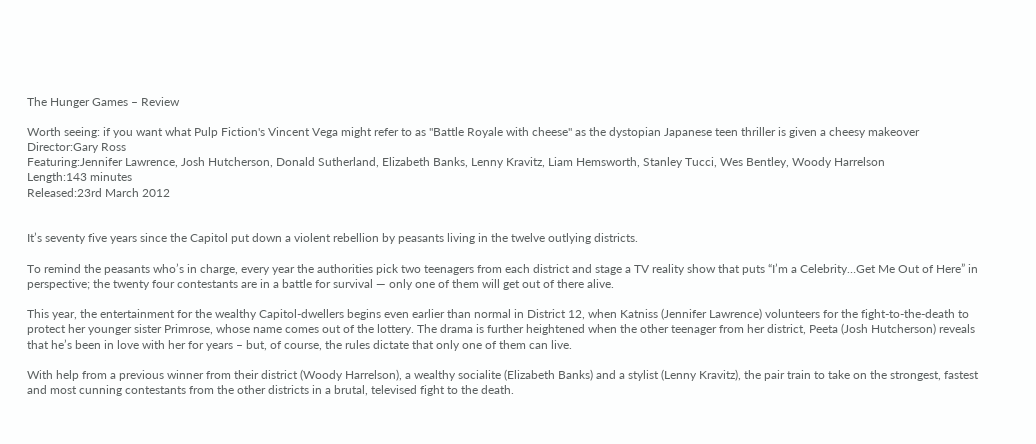The Hunger Games – Review

Worth seeing: if you want what Pulp Fiction's Vincent Vega might refer to as "Battle Royale with cheese" as the dystopian Japanese teen thriller is given a cheesy makeover
Director:Gary Ross
Featuring:Jennifer Lawrence, Josh Hutcherson, Donald Sutherland, Elizabeth Banks, Lenny Kravitz, Liam Hemsworth, Stanley Tucci, Wes Bentley, Woody Harrelson
Length:143 minutes
Released:23rd March 2012


It’s seventy five years since the Capitol put down a violent rebellion by peasants living in the twelve outlying districts.

To remind the peasants who’s in charge, every year the authorities pick two teenagers from each district and stage a TV reality show that puts “I’m a Celebrity…Get Me Out of Here” in perspective; the twenty four contestants are in a battle for survival — only one of them will get out of there alive.

This year, the entertainment for the wealthy Capitol-dwellers begins even earlier than normal in District 12, when Katniss (Jennifer Lawrence) volunteers for the fight-to-the-death to protect her younger sister Primrose, whose name comes out of the lottery. The drama is further heightened when the other teenager from her district, Peeta (Josh Hutcherson) reveals that he’s been in love with her for years – but, of course, the rules dictate that only one of them can live.

With help from a previous winner from their district (Woody Harrelson), a wealthy socialite (Elizabeth Banks) and a stylist (Lenny Kravitz), the pair train to take on the strongest, fastest and most cunning contestants from the other districts in a brutal, televised fight to the death.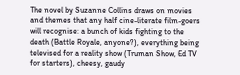The novel by Suzanne Collins draws on movies and themes that any half cine-literate film-goers will recognise: a bunch of kids fighting to the death (Battle Royale, anyone?), everything being televised for a reality show (Truman Show, Ed TV for starters), cheesy, gaudy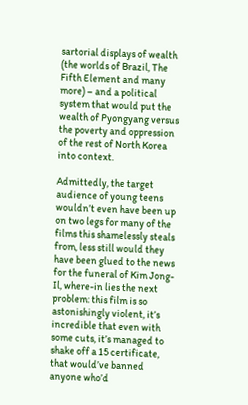sartorial displays of wealth (the worlds of Brazil, The Fifth Element and many more) – and a political system that would put the wealth of Pyongyang versus the poverty and oppression of the rest of North Korea into context.

Admittedly, the target audience of young teens wouldn’t even have been up on two legs for many of the films this shamelessly steals from, less still would they have been glued to the news for the funeral of Kim Jong-Il, where-in lies the next problem: this film is so astonishingly violent, it’s incredible that even with some cuts, it’s managed to shake off a 15 certificate, that would’ve banned anyone who’d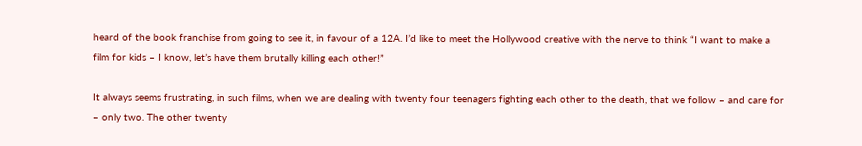heard of the book franchise from going to see it, in favour of a 12A. I’d like to meet the Hollywood creative with the nerve to think “I want to make a film for kids – I know, let’s have them brutally killing each other!”

It always seems frustrating, in such films, when we are dealing with twenty four teenagers fighting each other to the death, that we follow – and care for – only two. The other twenty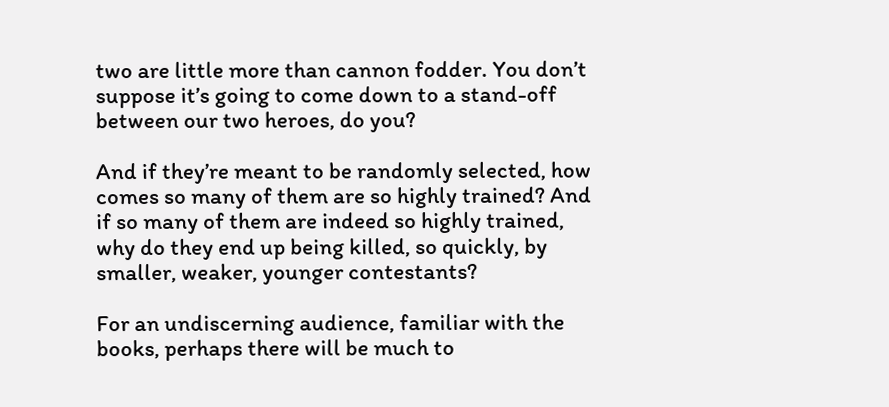two are little more than cannon fodder. You don’t suppose it’s going to come down to a stand-off between our two heroes, do you?

And if they’re meant to be randomly selected, how comes so many of them are so highly trained? And if so many of them are indeed so highly trained, why do they end up being killed, so quickly, by smaller, weaker, younger contestants?

For an undiscerning audience, familiar with the books, perhaps there will be much to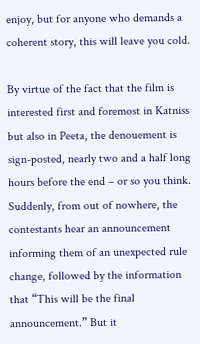enjoy, but for anyone who demands a coherent story, this will leave you cold.

By virtue of the fact that the film is interested first and foremost in Katniss but also in Peeta, the denouement is sign-posted, nearly two and a half long hours before the end – or so you think. Suddenly, from out of nowhere, the contestants hear an announcement informing them of an unexpected rule change, followed by the information that “This will be the final announcement.” But it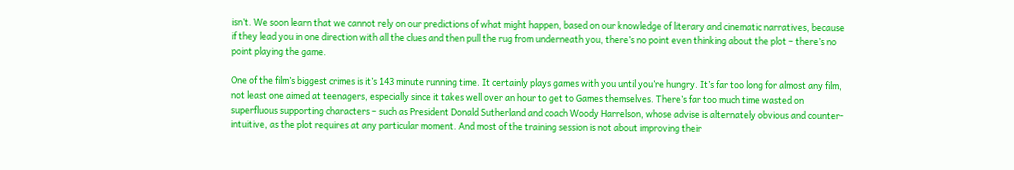isn’t. We soon learn that we cannot rely on our predictions of what might happen, based on our knowledge of literary and cinematic narratives, because if they lead you in one direction with all the clues and then pull the rug from underneath you, there’s no point even thinking about the plot – there’s no point playing the game.

One of the film’s biggest crimes is it’s 143 minute running time. It certainly plays games with you until you’re hungry. It’s far too long for almost any film, not least one aimed at teenagers, especially since it takes well over an hour to get to Games themselves. There’s far too much time wasted on superfluous supporting characters – such as President Donald Sutherland and coach Woody Harrelson, whose advise is alternately obvious and counter-intuitive, as the plot requires at any particular moment. And most of the training session is not about improving their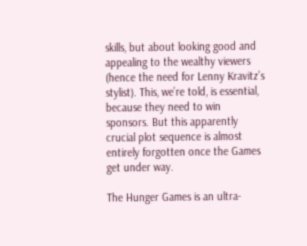skills, but about looking good and appealing to the wealthy viewers (hence the need for Lenny Kravitz’s stylist). This, we’re told, is essential, because they need to win sponsors. But this apparently crucial plot sequence is almost entirely forgotten once the Games get under way.

The Hunger Games is an ultra-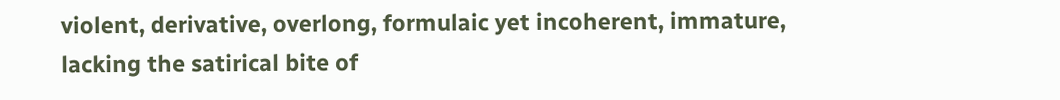violent, derivative, overlong, formulaic yet incoherent, immature, lacking the satirical bite of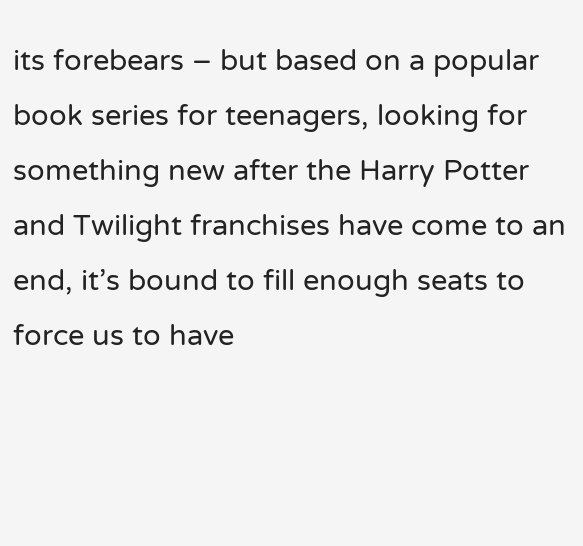its forebears – but based on a popular book series for teenagers, looking for something new after the Harry Potter and Twilight franchises have come to an end, it’s bound to fill enough seats to force us to have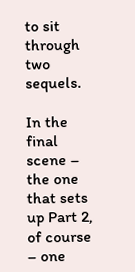to sit through two sequels.

In the final scene – the one that sets up Part 2, of course – one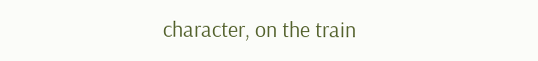character, on the train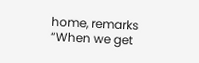home, remarks “When we get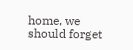home, we should forget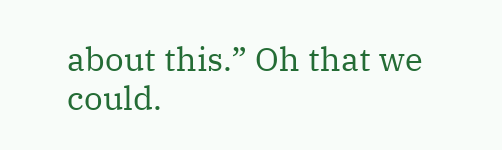about this.” Oh that we could.